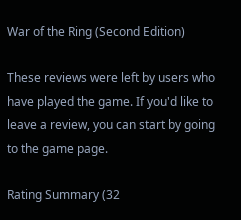War of the Ring (Second Edition)

These reviews were left by users who have played the game. If you'd like to leave a review, you can start by going to the game page.

Rating Summary (32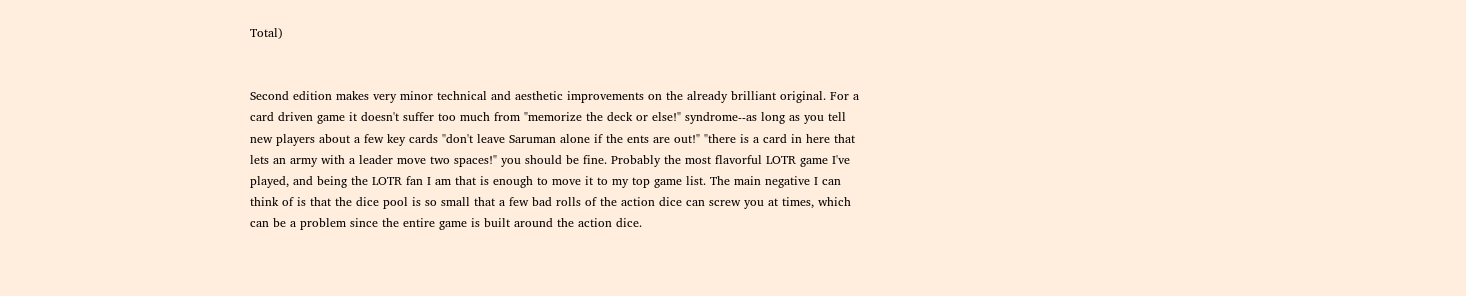Total)


Second edition makes very minor technical and aesthetic improvements on the already brilliant original. For a card driven game it doesn't suffer too much from "memorize the deck or else!" syndrome--as long as you tell new players about a few key cards "don't leave Saruman alone if the ents are out!" "there is a card in here that lets an army with a leader move two spaces!" you should be fine. Probably the most flavorful LOTR game I've played, and being the LOTR fan I am that is enough to move it to my top game list. The main negative I can think of is that the dice pool is so small that a few bad rolls of the action dice can screw you at times, which can be a problem since the entire game is built around the action dice.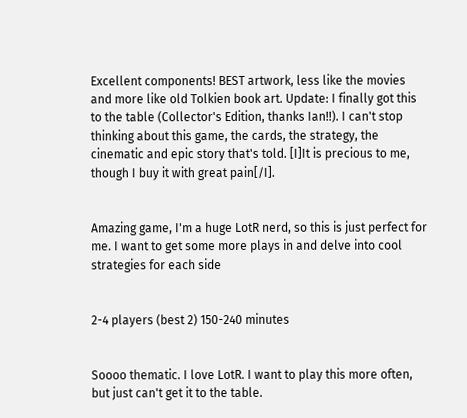Excellent components! BEST artwork, less like the movies and more like old Tolkien book art. Update: I finally got this to the table (Collector's Edition, thanks Ian!!). I can't stop thinking about this game, the cards, the strategy, the cinematic and epic story that's told. [I]It is precious to me, though I buy it with great pain[/I].


Amazing game, I'm a huge LotR nerd, so this is just perfect for me. I want to get some more plays in and delve into cool strategies for each side


2-4 players (best 2) 150-240 minutes


Soooo thematic. I love LotR. I want to play this more often, but just can't get it to the table.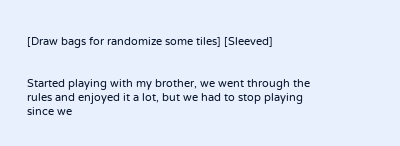[Draw bags for randomize some tiles] [Sleeved]


Started playing with my brother, we went through the rules and enjoyed it a lot, but we had to stop playing since we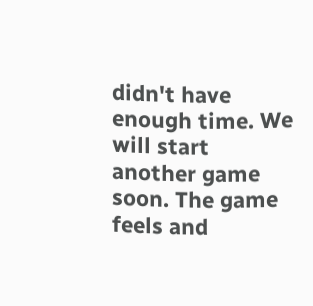didn't have enough time. We will start another game soon. The game feels and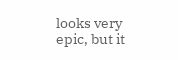looks very epic, but it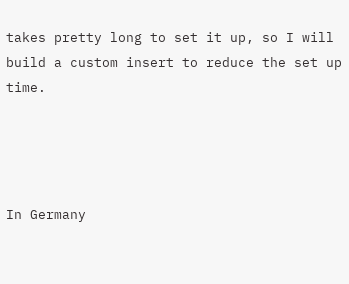takes pretty long to set it up, so I will build a custom insert to reduce the set up time.




In Germany